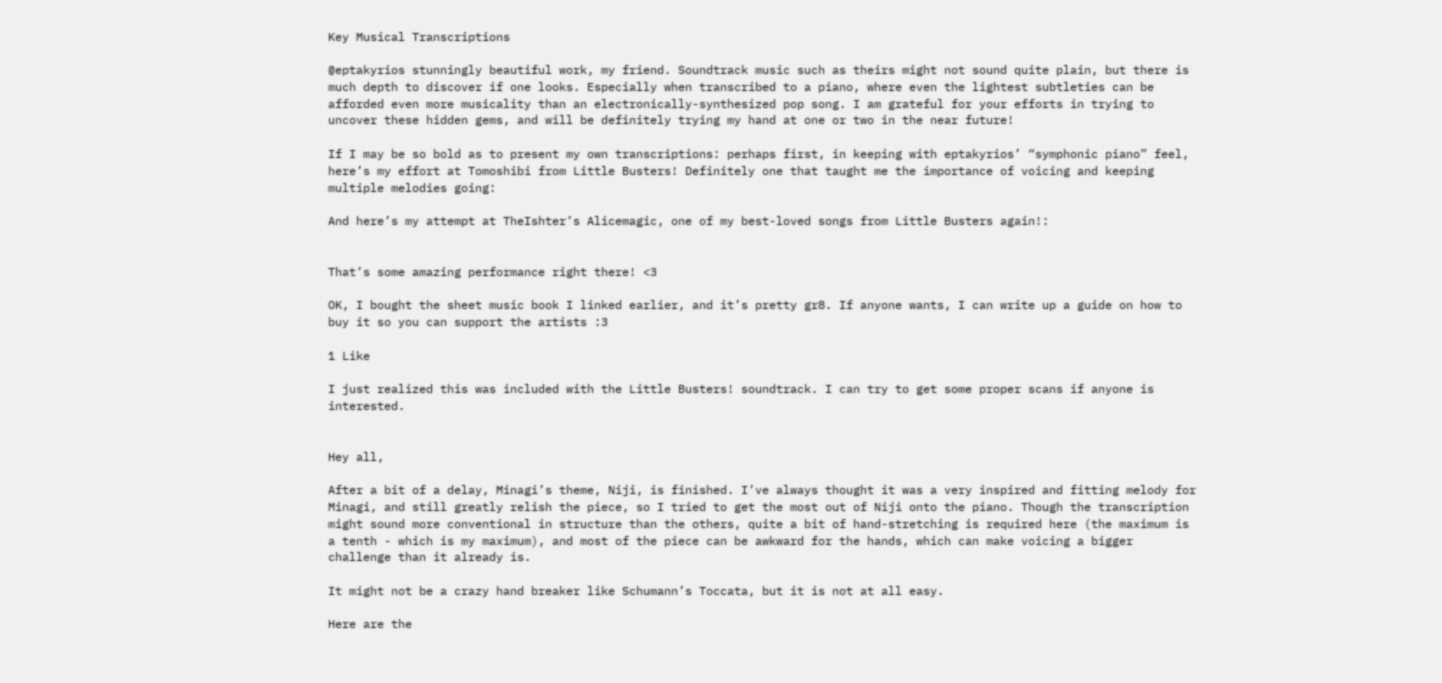Key Musical Transcriptions

@eptakyrios stunningly beautiful work, my friend. Soundtrack music such as theirs might not sound quite plain, but there is much depth to discover if one looks. Especially when transcribed to a piano, where even the lightest subtleties can be afforded even more musicality than an electronically-synthesized pop song. I am grateful for your efforts in trying to uncover these hidden gems, and will be definitely trying my hand at one or two in the near future!

If I may be so bold as to present my own transcriptions: perhaps first, in keeping with eptakyrios’ “symphonic piano” feel, here’s my effort at Tomoshibi from Little Busters! Definitely one that taught me the importance of voicing and keeping multiple melodies going:

And here’s my attempt at TheIshter’s Alicemagic, one of my best-loved songs from Little Busters again!:


That’s some amazing performance right there! <3

OK, I bought the sheet music book I linked earlier, and it’s pretty gr8. If anyone wants, I can write up a guide on how to buy it so you can support the artists :3

1 Like

I just realized this was included with the Little Busters! soundtrack. I can try to get some proper scans if anyone is interested.


Hey all,

After a bit of a delay, Minagi’s theme, Niji, is finished. I’ve always thought it was a very inspired and fitting melody for Minagi, and still greatly relish the piece, so I tried to get the most out of Niji onto the piano. Though the transcription might sound more conventional in structure than the others, quite a bit of hand-stretching is required here (the maximum is a tenth - which is my maximum), and most of the piece can be awkward for the hands, which can make voicing a bigger challenge than it already is.

It might not be a crazy hand breaker like Schumann’s Toccata, but it is not at all easy.

Here are the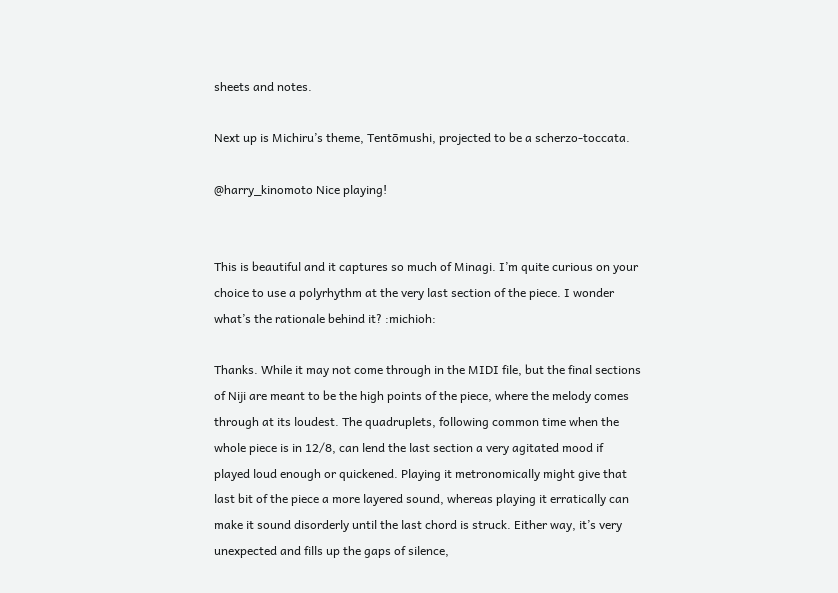sheets and notes.

Next up is Michiru’s theme, Tentōmushi, projected to be a scherzo-toccata.

@harry_kinomoto Nice playing!


This is beautiful and it captures so much of Minagi. I’m quite curious on your choice to use a polyrhythm at the very last section of the piece. I wonder what’s the rationale behind it? :michioh:

Thanks. While it may not come through in the MIDI file, but the final sections of Niji are meant to be the high points of the piece, where the melody comes through at its loudest. The quadruplets, following common time when the whole piece is in 12/8, can lend the last section a very agitated mood if played loud enough or quickened. Playing it metronomically might give that last bit of the piece a more layered sound, whereas playing it erratically can make it sound disorderly until the last chord is struck. Either way, it’s very unexpected and fills up the gaps of silence,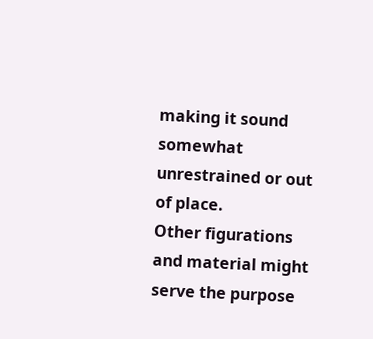making it sound somewhat unrestrained or out of place.
Other figurations and material might serve the purpose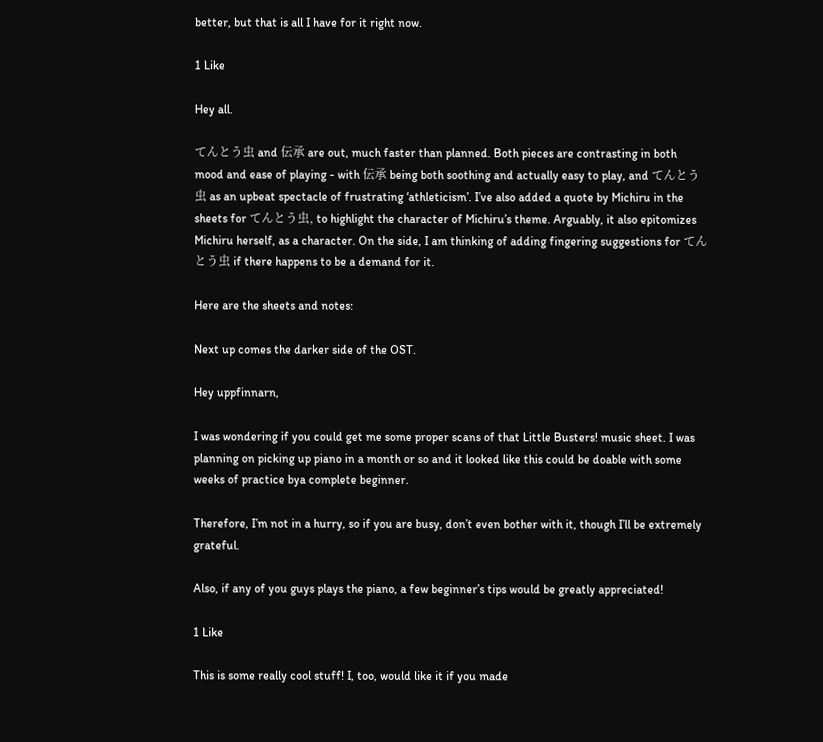better, but that is all I have for it right now.

1 Like

Hey all.

てんとう虫 and 伝承 are out, much faster than planned. Both pieces are contrasting in both mood and ease of playing - with 伝承 being both soothing and actually easy to play, and てんとう虫 as an upbeat spectacle of frustrating ‘athleticism’. I’ve also added a quote by Michiru in the sheets for てんとう虫, to highlight the character of Michiru’s theme. Arguably, it also epitomizes Michiru herself, as a character. On the side, I am thinking of adding fingering suggestions for てんとう虫 if there happens to be a demand for it.

Here are the sheets and notes:

Next up comes the darker side of the OST.

Hey uppfinnarn,

I was wondering if you could get me some proper scans of that Little Busters! music sheet. I was planning on picking up piano in a month or so and it looked like this could be doable with some weeks of practice bya complete beginner.

Therefore, I’m not in a hurry, so if you are busy, don’t even bother with it, though I’ll be extremely grateful.

Also, if any of you guys plays the piano, a few beginner’s tips would be greatly appreciated!

1 Like

This is some really cool stuff! I, too, would like it if you made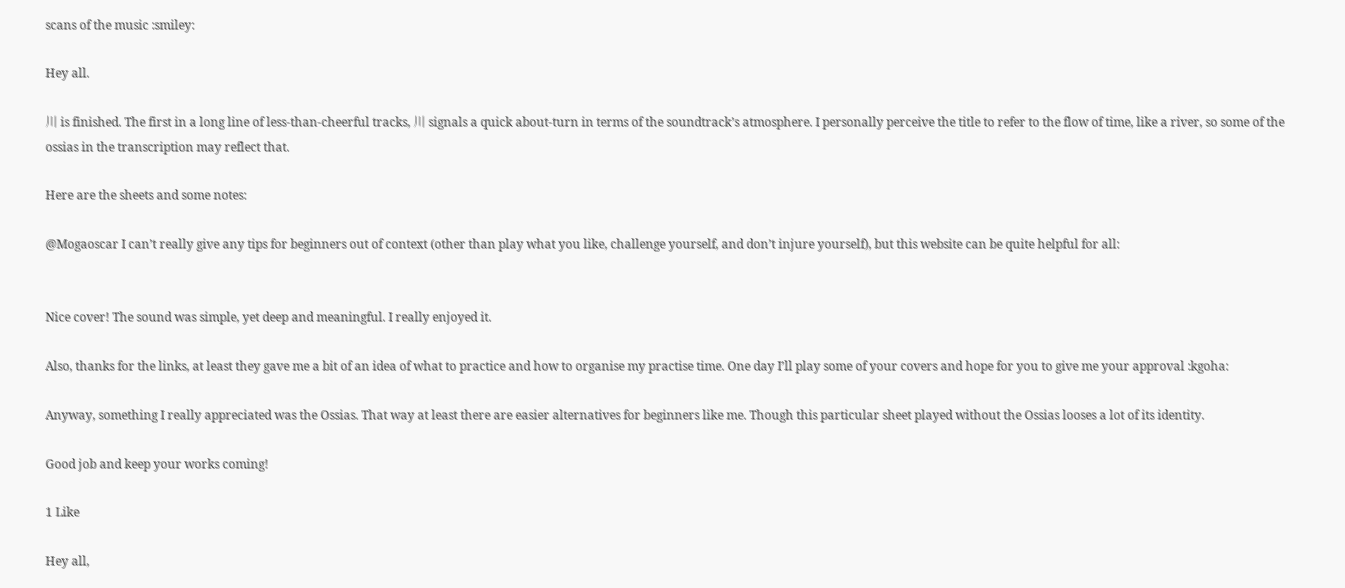scans of the music :smiley:

Hey all.

川 is finished. The first in a long line of less-than-cheerful tracks, 川 signals a quick about-turn in terms of the soundtrack’s atmosphere. I personally perceive the title to refer to the flow of time, like a river, so some of the ossias in the transcription may reflect that.

Here are the sheets and some notes:

@Mogaoscar I can’t really give any tips for beginners out of context (other than play what you like, challenge yourself, and don’t injure yourself), but this website can be quite helpful for all:


Nice cover! The sound was simple, yet deep and meaningful. I really enjoyed it.

Also, thanks for the links, at least they gave me a bit of an idea of what to practice and how to organise my practise time. One day I’ll play some of your covers and hope for you to give me your approval :kgoha:

Anyway, something I really appreciated was the Ossias. That way at least there are easier alternatives for beginners like me. Though this particular sheet played without the Ossias looses a lot of its identity.

Good job and keep your works coming!

1 Like

Hey all,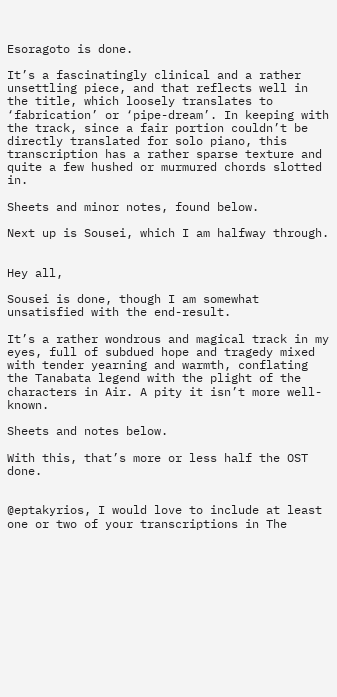Esoragoto is done.

It’s a fascinatingly clinical and a rather unsettling piece, and that reflects well in the title, which loosely translates to ‘fabrication’ or ‘pipe-dream’. In keeping with the track, since a fair portion couldn’t be directly translated for solo piano, this transcription has a rather sparse texture and quite a few hushed or murmured chords slotted in.

Sheets and minor notes, found below.

Next up is Sousei, which I am halfway through.


Hey all,

Sousei is done, though I am somewhat unsatisfied with the end-result.

It’s a rather wondrous and magical track in my eyes, full of subdued hope and tragedy mixed with tender yearning and warmth, conflating the Tanabata legend with the plight of the characters in Air. A pity it isn’t more well-known.

Sheets and notes below.

With this, that’s more or less half the OST done.


@eptakyrios, I would love to include at least one or two of your transcriptions in The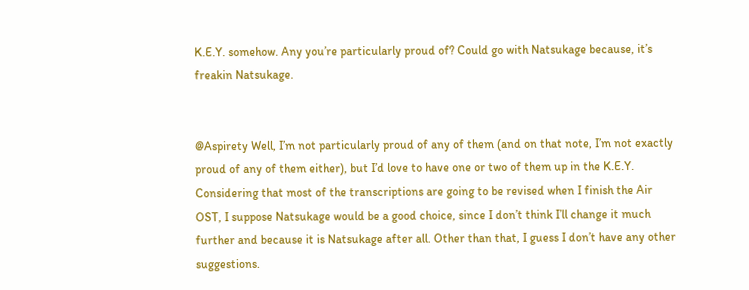K.E.Y. somehow. Any you’re particularly proud of? Could go with Natsukage because, it’s freakin Natsukage.


@Aspirety Well, I’m not particularly proud of any of them (and on that note, I’m not exactly proud of any of them either), but I’d love to have one or two of them up in the K.E.Y. Considering that most of the transcriptions are going to be revised when I finish the Air OST, I suppose Natsukage would be a good choice, since I don’t think I’ll change it much further and because it is Natsukage after all. Other than that, I guess I don’t have any other suggestions.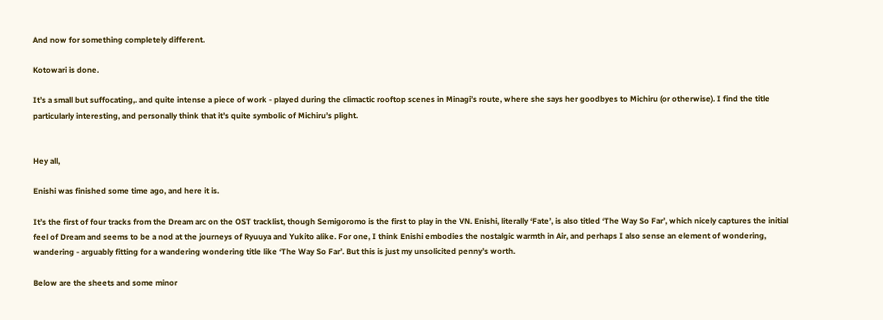And now for something completely different.

Kotowari is done.

It’s a small but suffocating,. and quite intense a piece of work - played during the climactic rooftop scenes in Minagi’s route, where she says her goodbyes to Michiru (or otherwise). I find the title particularly interesting, and personally think that it’s quite symbolic of Michiru’s plight.


Hey all,

Enishi was finished some time ago, and here it is.

It’s the first of four tracks from the Dream arc on the OST tracklist, though Semigoromo is the first to play in the VN. Enishi, literally ‘Fate’, is also titled ‘The Way So Far’, which nicely captures the initial feel of Dream and seems to be a nod at the journeys of Ryuuya and Yukito alike. For one, I think Enishi embodies the nostalgic warmth in Air, and perhaps I also sense an element of wondering, wandering - arguably fitting for a wandering wondering title like ‘The Way So Far’. But this is just my unsolicited penny’s worth.

Below are the sheets and some minor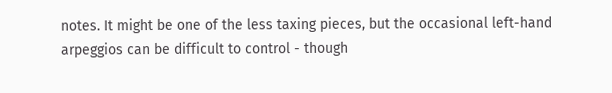notes. It might be one of the less taxing pieces, but the occasional left-hand arpeggios can be difficult to control - though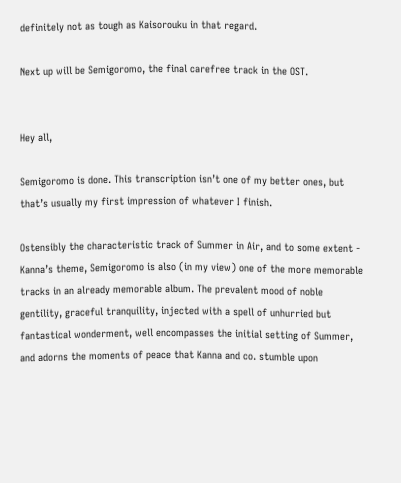definitely not as tough as Kaisorouku in that regard.

Next up will be Semigoromo, the final carefree track in the OST.


Hey all,

Semigoromo is done. This transcription isn’t one of my better ones, but that’s usually my first impression of whatever I finish.

Ostensibly the characteristic track of Summer in Air, and to some extent - Kanna’s theme, Semigoromo is also (in my view) one of the more memorable tracks in an already memorable album. The prevalent mood of noble gentility, graceful tranquility, injected with a spell of unhurried but fantastical wonderment, well encompasses the initial setting of Summer, and adorns the moments of peace that Kanna and co. stumble upon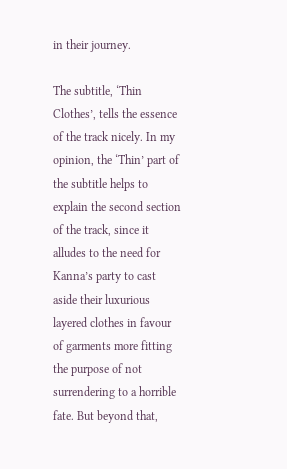in their journey.

The subtitle, ‘Thin Clothes’, tells the essence of the track nicely. In my opinion, the ‘Thin’ part of the subtitle helps to explain the second section of the track, since it alludes to the need for Kanna’s party to cast aside their luxurious layered clothes in favour of garments more fitting the purpose of not surrendering to a horrible fate. But beyond that,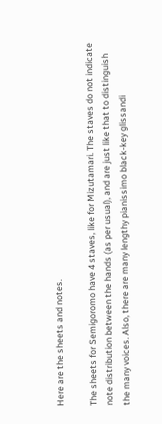Here are the sheets and notes.

The sheets for Semigoromo have 4 staves, like for Mizutamari. The staves do not indicate note distribution between the hands (as per usual), and are just like that to distinguish the many voices. Also, there are many lengthy pianissimo black-key glissandi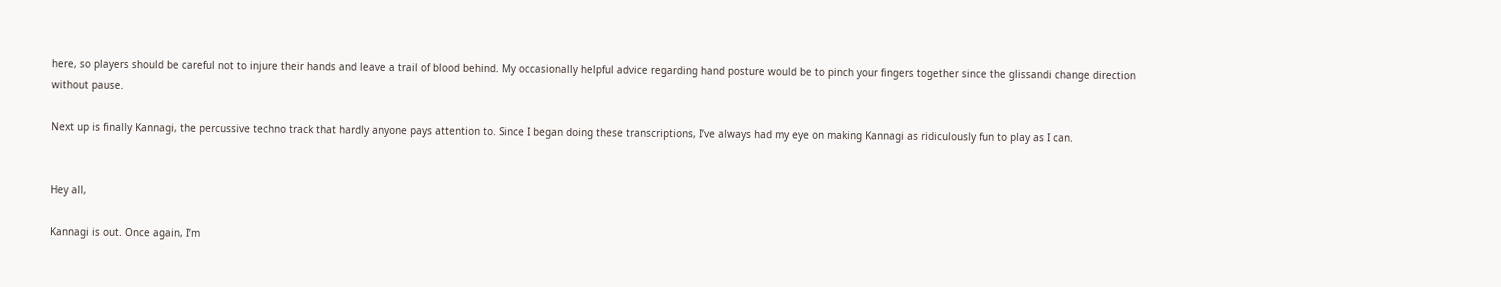here, so players should be careful not to injure their hands and leave a trail of blood behind. My occasionally helpful advice regarding hand posture would be to pinch your fingers together since the glissandi change direction without pause.

Next up is finally Kannagi, the percussive techno track that hardly anyone pays attention to. Since I began doing these transcriptions, I’ve always had my eye on making Kannagi as ridiculously fun to play as I can.


Hey all,

Kannagi is out. Once again, I’m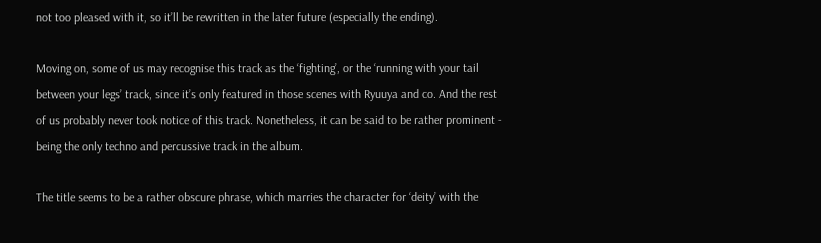not too pleased with it, so it’ll be rewritten in the later future (especially the ending).

Moving on, some of us may recognise this track as the ‘fighting’, or the ‘running with your tail between your legs’ track, since it’s only featured in those scenes with Ryuuya and co. And the rest of us probably never took notice of this track. Nonetheless, it can be said to be rather prominent - being the only techno and percussive track in the album.

The title seems to be a rather obscure phrase, which marries the character for ‘deity’ with the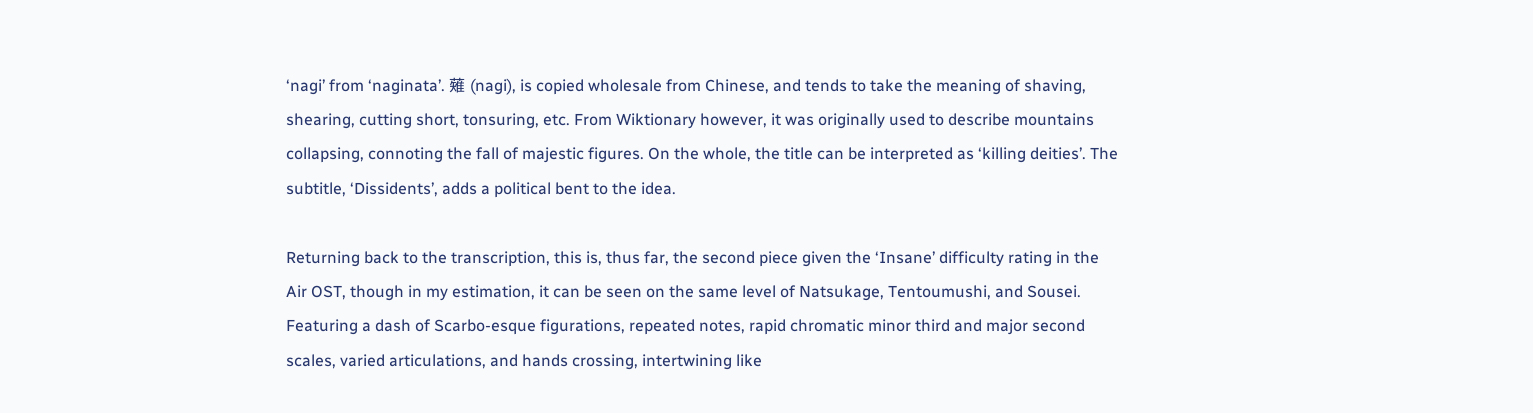‘nagi’ from ‘naginata’. 薙 (nagi), is copied wholesale from Chinese, and tends to take the meaning of shaving, shearing, cutting short, tonsuring, etc. From Wiktionary however, it was originally used to describe mountains collapsing, connoting the fall of majestic figures. On the whole, the title can be interpreted as ‘killing deities’. The subtitle, ‘Dissidents’, adds a political bent to the idea.

Returning back to the transcription, this is, thus far, the second piece given the ‘Insane’ difficulty rating in the Air OST, though in my estimation, it can be seen on the same level of Natsukage, Tentoumushi, and Sousei. Featuring a dash of Scarbo-esque figurations, repeated notes, rapid chromatic minor third and major second scales, varied articulations, and hands crossing, intertwining like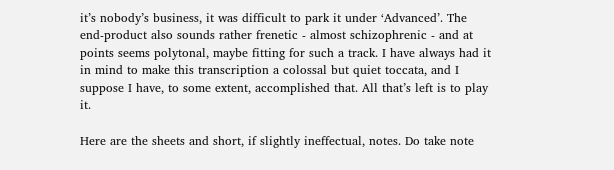it’s nobody’s business, it was difficult to park it under ‘Advanced’. The end-product also sounds rather frenetic - almost schizophrenic - and at points seems polytonal, maybe fitting for such a track. I have always had it in mind to make this transcription a colossal but quiet toccata, and I suppose I have, to some extent, accomplished that. All that’s left is to play it.

Here are the sheets and short, if slightly ineffectual, notes. Do take note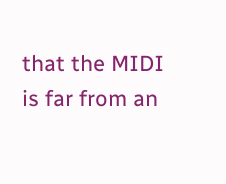that the MIDI is far from an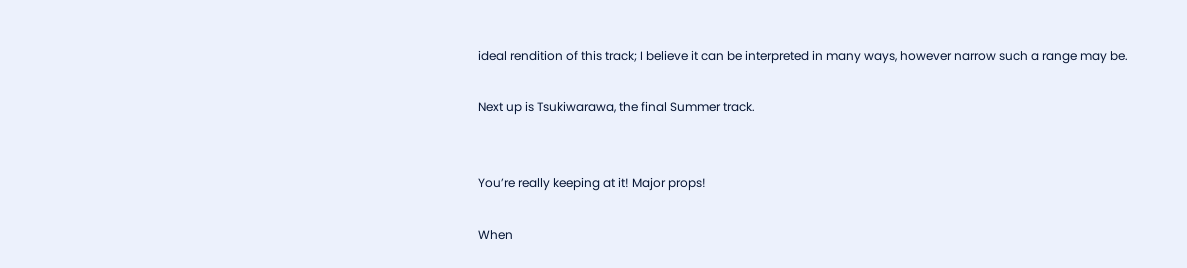ideal rendition of this track; I believe it can be interpreted in many ways, however narrow such a range may be.

Next up is Tsukiwarawa, the final Summer track.


You’re really keeping at it! Major props!

When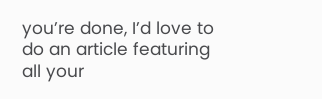you’re done, I’d love to do an article featuring all your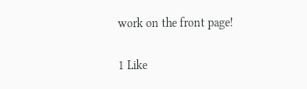work on the front page!

1 Like